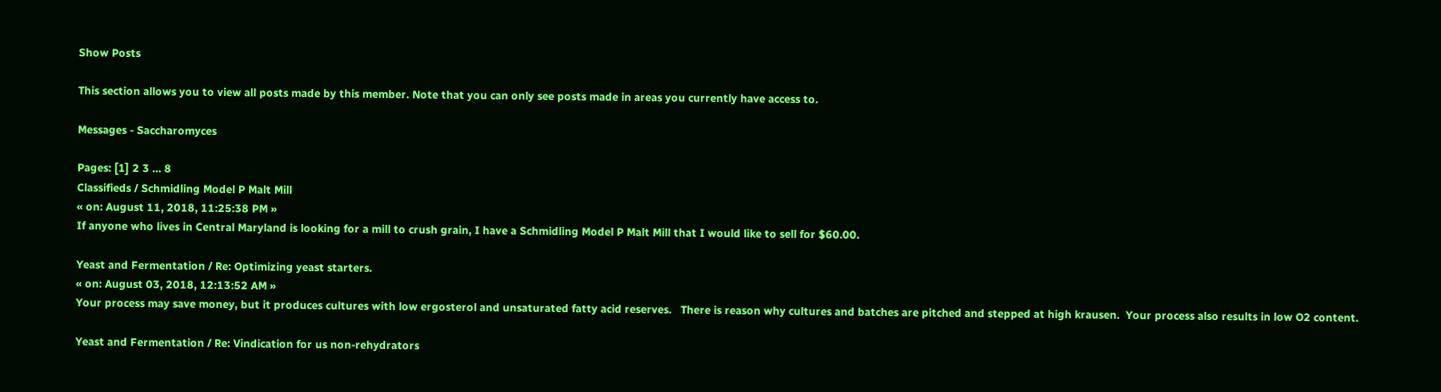Show Posts

This section allows you to view all posts made by this member. Note that you can only see posts made in areas you currently have access to.

Messages - Saccharomyces

Pages: [1] 2 3 ... 8
Classifieds / Schmidling Model P Malt Mill
« on: August 11, 2018, 11:25:38 PM »
If anyone who lives in Central Maryland is looking for a mill to crush grain, I have a Schmidling Model P Malt Mill that I would like to sell for $60.00.

Yeast and Fermentation / Re: Optimizing yeast starters.
« on: August 03, 2018, 12:13:52 AM »
Your process may save money, but it produces cultures with low ergosterol and unsaturated fatty acid reserves.   There is reason why cultures and batches are pitched and stepped at high krausen.  Your process also results in low O2 content.

Yeast and Fermentation / Re: Vindication for us non-rehydrators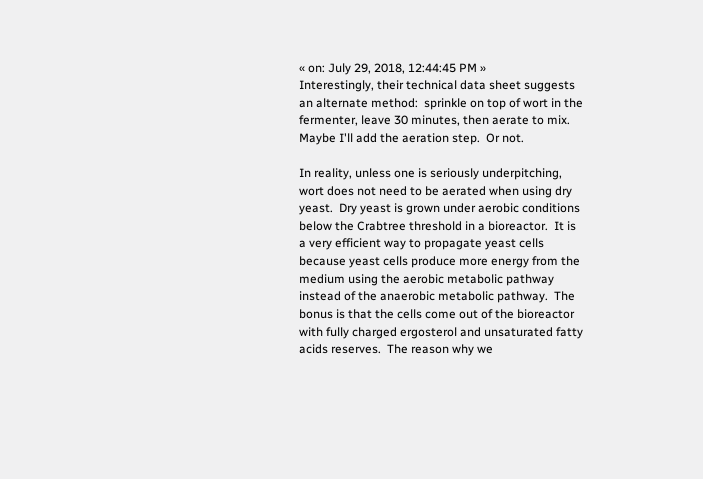« on: July 29, 2018, 12:44:45 PM »
Interestingly, their technical data sheet suggests an alternate method:  sprinkle on top of wort in the fermenter, leave 30 minutes, then aerate to mix.  Maybe I'll add the aeration step.  Or not.

In reality, unless one is seriously underpitching, wort does not need to be aerated when using dry yeast.  Dry yeast is grown under aerobic conditions below the Crabtree threshold in a bioreactor.  It is a very efficient way to propagate yeast cells because yeast cells produce more energy from the medium using the aerobic metabolic pathway instead of the anaerobic metabolic pathway.  The bonus is that the cells come out of the bioreactor with fully charged ergosterol and unsaturated fatty acids reserves.  The reason why we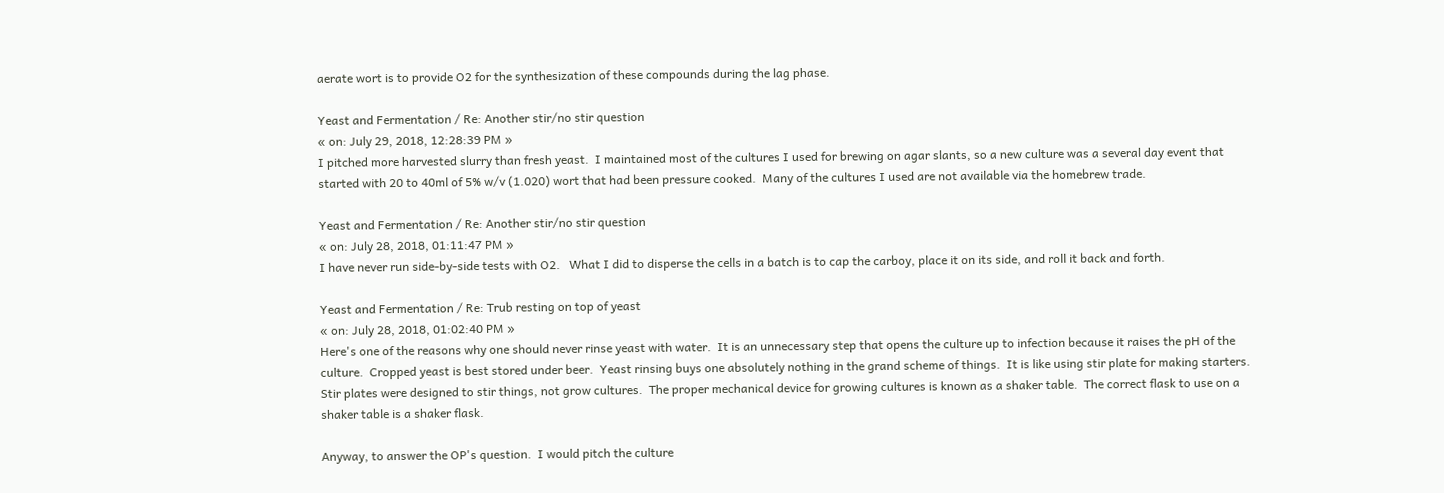aerate wort is to provide O2 for the synthesization of these compounds during the lag phase.

Yeast and Fermentation / Re: Another stir/no stir question
« on: July 29, 2018, 12:28:39 PM »
I pitched more harvested slurry than fresh yeast.  I maintained most of the cultures I used for brewing on agar slants, so a new culture was a several day event that started with 20 to 40ml of 5% w/v (1.020) wort that had been pressure cooked.  Many of the cultures I used are not available via the homebrew trade.

Yeast and Fermentation / Re: Another stir/no stir question
« on: July 28, 2018, 01:11:47 PM »
I have never run side-by-side tests with O2.   What I did to disperse the cells in a batch is to cap the carboy, place it on its side, and roll it back and forth.

Yeast and Fermentation / Re: Trub resting on top of yeast
« on: July 28, 2018, 01:02:40 PM »
Here's one of the reasons why one should never rinse yeast with water.  It is an unnecessary step that opens the culture up to infection because it raises the pH of the culture.  Cropped yeast is best stored under beer.  Yeast rinsing buys one absolutely nothing in the grand scheme of things.  It is like using stir plate for making starters.  Stir plates were designed to stir things, not grow cultures.  The proper mechanical device for growing cultures is known as a shaker table.  The correct flask to use on a shaker table is a shaker flask.

Anyway, to answer the OP's question.  I would pitch the culture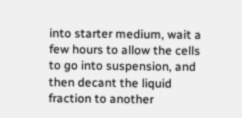into starter medium, wait a few hours to allow the cells to go into suspension, and then decant the liquid fraction to another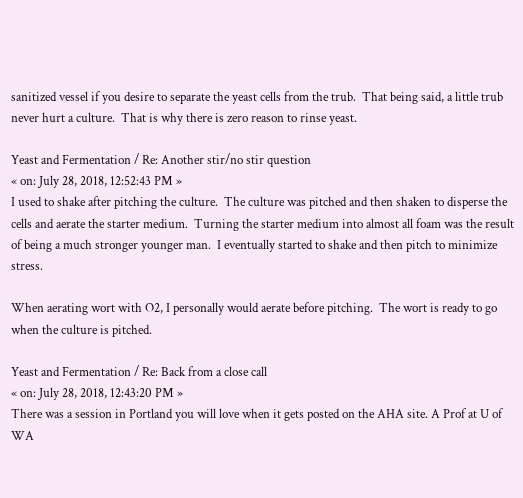sanitized vessel if you desire to separate the yeast cells from the trub.  That being said, a little trub never hurt a culture.  That is why there is zero reason to rinse yeast.

Yeast and Fermentation / Re: Another stir/no stir question
« on: July 28, 2018, 12:52:43 PM »
I used to shake after pitching the culture.  The culture was pitched and then shaken to disperse the cells and aerate the starter medium.  Turning the starter medium into almost all foam was the result of being a much stronger younger man.  I eventually started to shake and then pitch to minimize stress.

When aerating wort with O2, I personally would aerate before pitching.  The wort is ready to go when the culture is pitched.

Yeast and Fermentation / Re: Back from a close call
« on: July 28, 2018, 12:43:20 PM »
There was a session in Portland you will love when it gets posted on the AHA site. A Prof at U of WA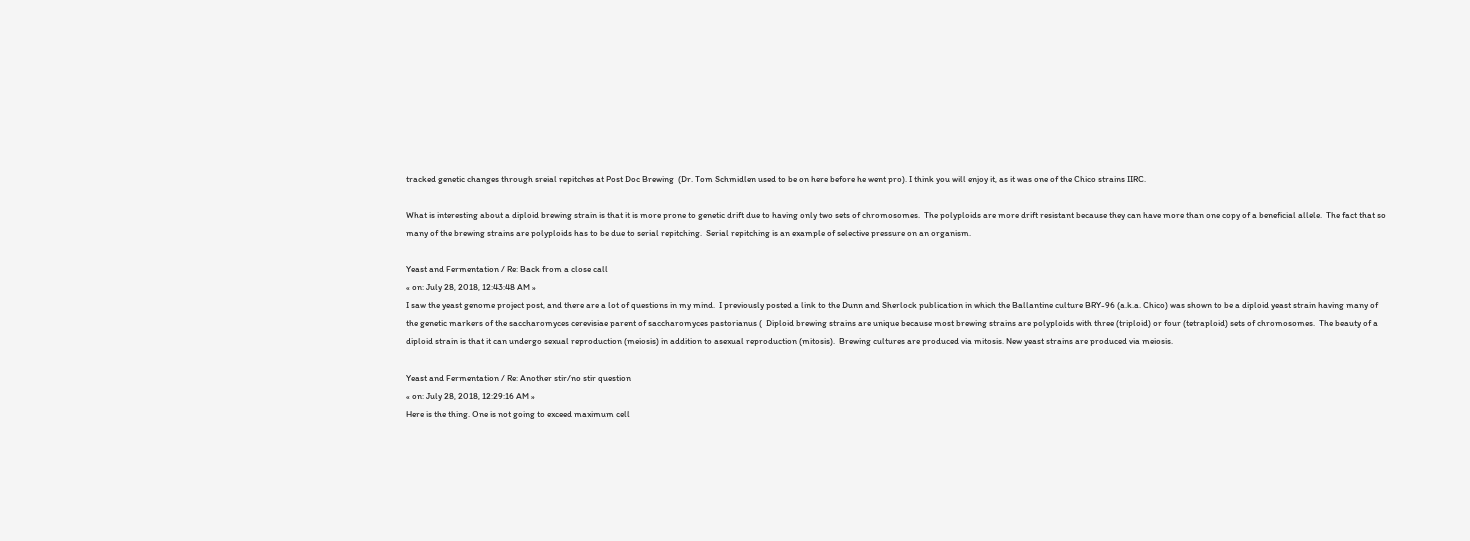tracked genetic changes through sreial repitches at Post Doc Brewing  (Dr. Tom Schmidlen used to be on here before he went pro). I think you will enjoy it, as it was one of the Chico strains IIRC.

What is interesting about a diploid brewing strain is that it is more prone to genetic drift due to having only two sets of chromosomes.  The polyploids are more drift resistant because they can have more than one copy of a beneficial allele.  The fact that so many of the brewing strains are polyploids has to be due to serial repitching.  Serial repitching is an example of selective pressure on an organism.

Yeast and Fermentation / Re: Back from a close call
« on: July 28, 2018, 12:43:48 AM »
I saw the yeast genome project post, and there are a lot of questions in my mind.  I previously posted a link to the Dunn and Sherlock publication in which the Ballantine culture BRY-96 (a.k.a. Chico) was shown to be a diploid yeast strain having many of the genetic markers of the saccharomyces cerevisiae parent of saccharomyces pastorianus (  Diploid brewing strains are unique because most brewing strains are polyploids with three (triploid) or four (tetraploid) sets of chromosomes.  The beauty of a diploid strain is that it can undergo sexual reproduction (meiosis) in addition to asexual reproduction (mitosis).  Brewing cultures are produced via mitosis. New yeast strains are produced via meiosis.

Yeast and Fermentation / Re: Another stir/no stir question
« on: July 28, 2018, 12:29:16 AM »
Here is the thing. One is not going to exceed maximum cell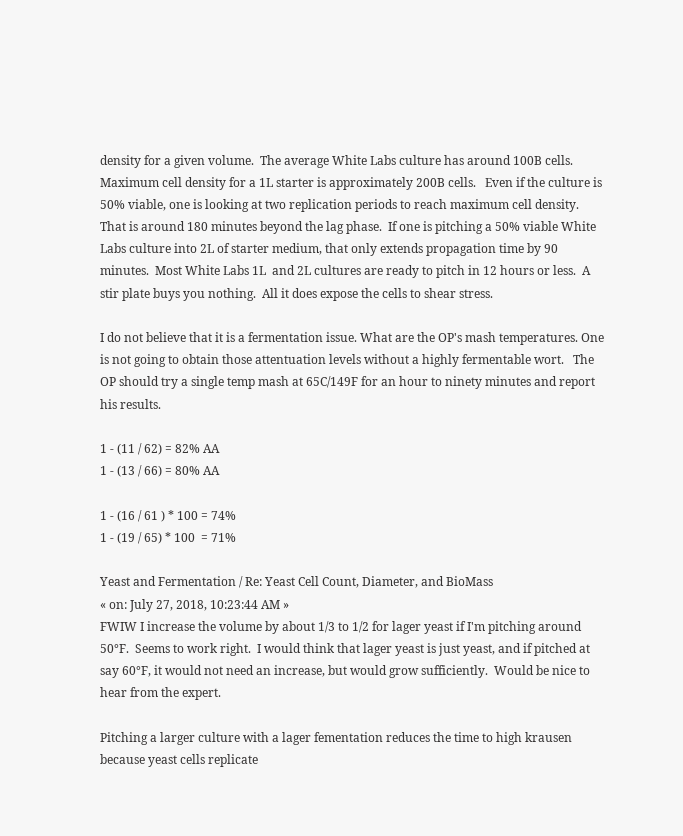density for a given volume.  The average White Labs culture has around 100B cells.  Maximum cell density for a 1L starter is approximately 200B cells.   Even if the culture is 50% viable, one is looking at two replication periods to reach maximum cell density.  That is around 180 minutes beyond the lag phase.  If one is pitching a 50% viable White Labs culture into 2L of starter medium, that only extends propagation time by 90 minutes.  Most White Labs 1L  and 2L cultures are ready to pitch in 12 hours or less.  A stir plate buys you nothing.  All it does expose the cells to shear stress.

I do not believe that it is a fermentation issue. What are the OP's mash temperatures. One is not going to obtain those attentuation levels without a highly fermentable wort.   The OP should try a single temp mash at 65C/149F for an hour to ninety minutes and report his results.

1 - (11 / 62) = 82% AA
1 - (13 / 66) = 80% AA

1 - (16 / 61 ) * 100 = 74%
1 - (19 / 65) * 100  = 71%

Yeast and Fermentation / Re: Yeast Cell Count, Diameter, and BioMass
« on: July 27, 2018, 10:23:44 AM »
FWIW I increase the volume by about 1/3 to 1/2 for lager yeast if I'm pitching around 50°F.  Seems to work right.  I would think that lager yeast is just yeast, and if pitched at say 60°F, it would not need an increase, but would grow sufficiently.  Would be nice to hear from the expert.

Pitching a larger culture with a lager fementation reduces the time to high krausen because yeast cells replicate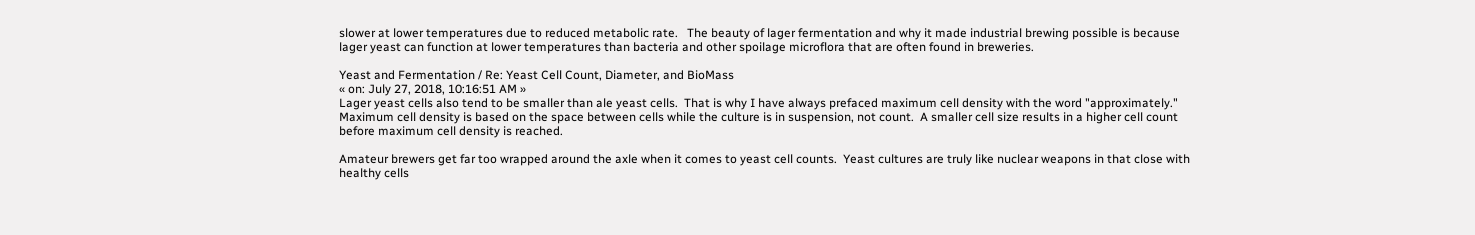slower at lower temperatures due to reduced metabolic rate.   The beauty of lager fermentation and why it made industrial brewing possible is because lager yeast can function at lower temperatures than bacteria and other spoilage microflora that are often found in breweries.

Yeast and Fermentation / Re: Yeast Cell Count, Diameter, and BioMass
« on: July 27, 2018, 10:16:51 AM »
Lager yeast cells also tend to be smaller than ale yeast cells.  That is why I have always prefaced maximum cell density with the word "approximately." Maximum cell density is based on the space between cells while the culture is in suspension, not count.  A smaller cell size results in a higher cell count before maximum cell density is reached.

Amateur brewers get far too wrapped around the axle when it comes to yeast cell counts.  Yeast cultures are truly like nuclear weapons in that close with healthy cells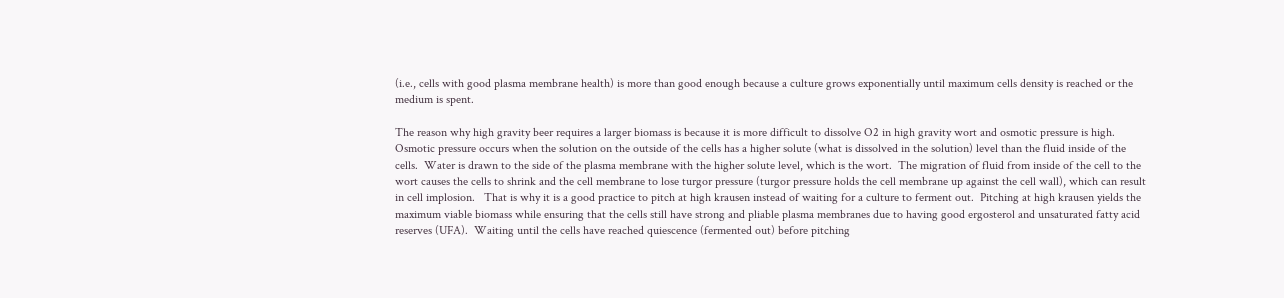(i.e., cells with good plasma membrane health) is more than good enough because a culture grows exponentially until maximum cells density is reached or the medium is spent.

The reason why high gravity beer requires a larger biomass is because it is more difficult to dissolve O2 in high gravity wort and osmotic pressure is high.  Osmotic pressure occurs when the solution on the outside of the cells has a higher solute (what is dissolved in the solution) level than the fluid inside of the cells.  Water is drawn to the side of the plasma membrane with the higher solute level, which is the wort.  The migration of fluid from inside of the cell to the wort causes the cells to shrink and the cell membrane to lose turgor pressure (turgor pressure holds the cell membrane up against the cell wall), which can result in cell implosion.   That is why it is a good practice to pitch at high krausen instead of waiting for a culture to ferment out.  Pitching at high krausen yields the maximum viable biomass while ensuring that the cells still have strong and pliable plasma membranes due to having good ergosterol and unsaturated fatty acid reserves (UFA).  Waiting until the cells have reached quiescence (fermented out) before pitching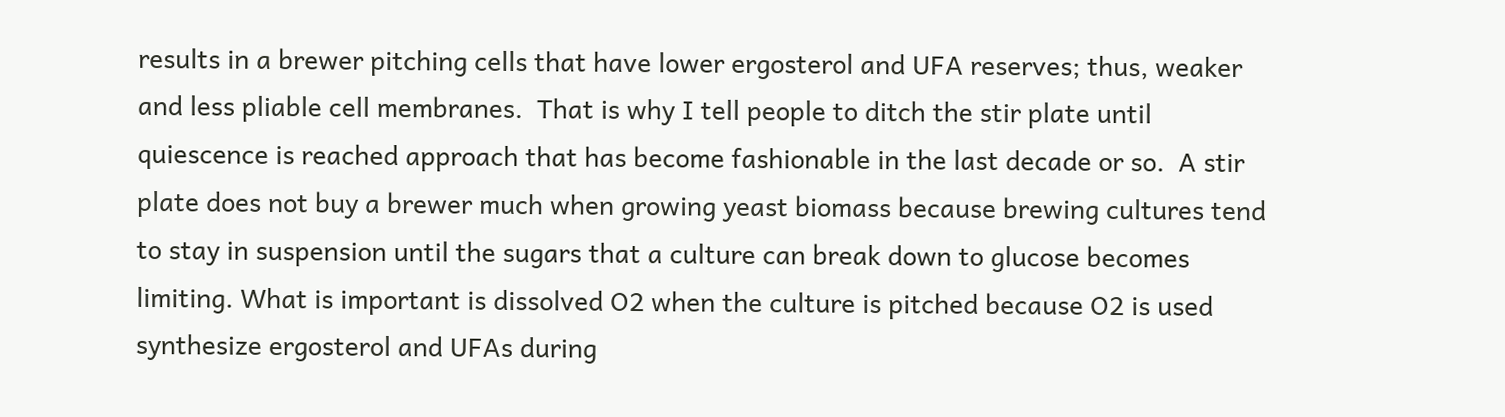results in a brewer pitching cells that have lower ergosterol and UFA reserves; thus, weaker and less pliable cell membranes.  That is why I tell people to ditch the stir plate until quiescence is reached approach that has become fashionable in the last decade or so.  A stir plate does not buy a brewer much when growing yeast biomass because brewing cultures tend to stay in suspension until the sugars that a culture can break down to glucose becomes limiting. What is important is dissolved O2 when the culture is pitched because O2 is used synthesize ergosterol and UFAs during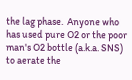the lag phase.  Anyone who has used pure O2 or the poor man's O2 bottle (a.k.a. SNS) to aerate the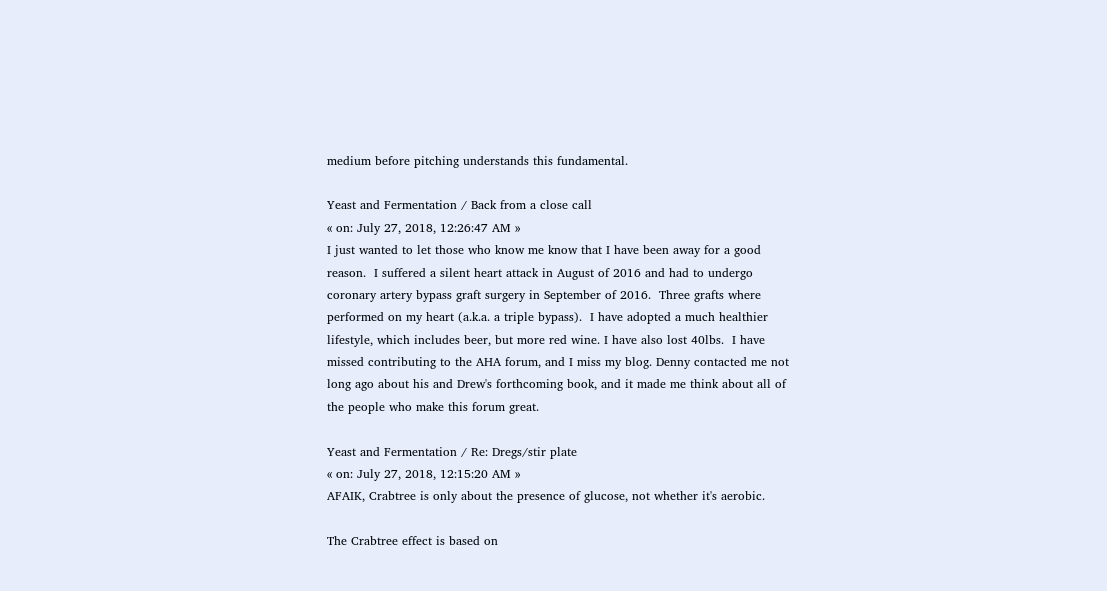medium before pitching understands this fundamental.

Yeast and Fermentation / Back from a close call
« on: July 27, 2018, 12:26:47 AM »
I just wanted to let those who know me know that I have been away for a good reason.  I suffered a silent heart attack in August of 2016 and had to undergo coronary artery bypass graft surgery in September of 2016.  Three grafts where performed on my heart (a.k.a. a triple bypass).  I have adopted a much healthier lifestyle, which includes beer, but more red wine. I have also lost 40lbs.  I have missed contributing to the AHA forum, and I miss my blog. Denny contacted me not long ago about his and Drew's forthcoming book, and it made me think about all of the people who make this forum great.

Yeast and Fermentation / Re: Dregs/stir plate
« on: July 27, 2018, 12:15:20 AM »
AFAIK, Crabtree is only about the presence of glucose, not whether it's aerobic.

The Crabtree effect is based on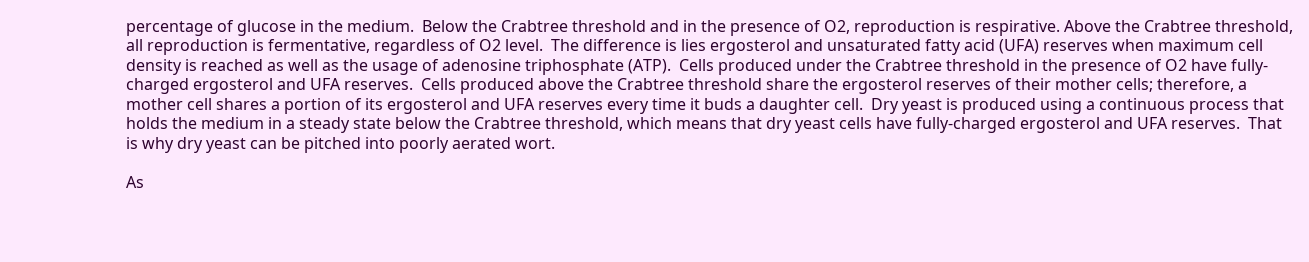percentage of glucose in the medium.  Below the Crabtree threshold and in the presence of O2, reproduction is respirative. Above the Crabtree threshold, all reproduction is fermentative, regardless of O2 level.  The difference is lies ergosterol and unsaturated fatty acid (UFA) reserves when maximum cell density is reached as well as the usage of adenosine triphosphate (ATP).  Cells produced under the Crabtree threshold in the presence of O2 have fully-charged ergosterol and UFA reserves.  Cells produced above the Crabtree threshold share the ergosterol reserves of their mother cells; therefore, a mother cell shares a portion of its ergosterol and UFA reserves every time it buds a daughter cell.  Dry yeast is produced using a continuous process that holds the medium in a steady state below the Crabtree threshold, which means that dry yeast cells have fully-charged ergosterol and UFA reserves.  That is why dry yeast can be pitched into poorly aerated wort.

As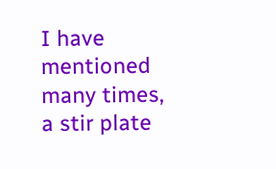I have mentioned many times, a stir plate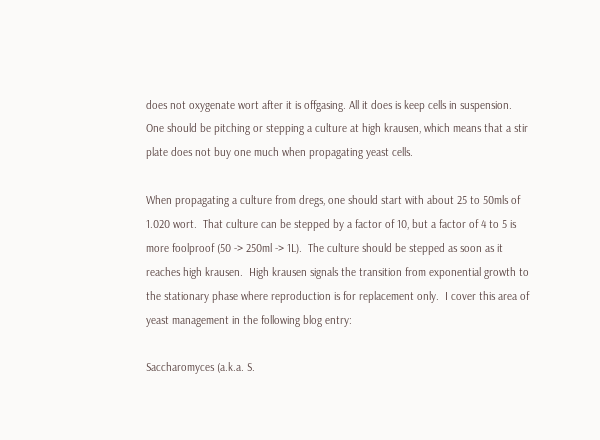does not oxygenate wort after it is offgasing. All it does is keep cells in suspension.  One should be pitching or stepping a culture at high krausen, which means that a stir plate does not buy one much when propagating yeast cells.

When propagating a culture from dregs, one should start with about 25 to 50mls of 1.020 wort.  That culture can be stepped by a factor of 10, but a factor of 4 to 5 is more foolproof (50 -> 250ml -> 1L).  The culture should be stepped as soon as it reaches high krausen.  High krausen signals the transition from exponential growth to the stationary phase where reproduction is for replacement only.  I cover this area of yeast management in the following blog entry:

Saccharomyces (a.k.a. S.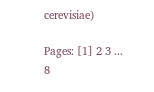cerevisiae)

Pages: [1] 2 3 ... 8